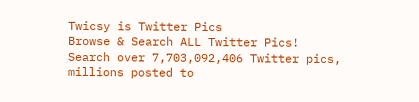Twicsy is Twitter Pics
Browse & Search ALL Twitter Pics!
Search over 7,703,092,406 Twitter pics,
millions posted to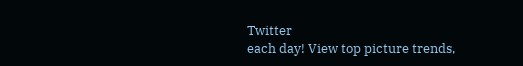Twitter
each day! View top picture trends,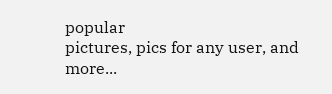popular
pictures, pics for any user, and more...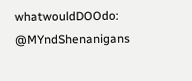whatwouldDOOdo: @MYndShenanigans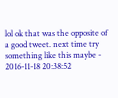lol ok that was the opposite of a good tweet. next time try something like this maybe - 2016-11-18 20:38:52